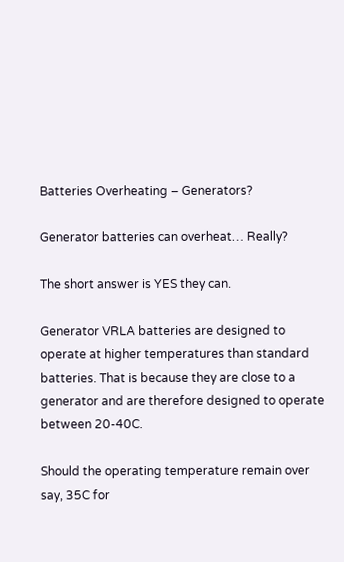Batteries Overheating – Generators?

Generator batteries can overheat… Really?

The short answer is YES they can.

Generator VRLA batteries are designed to operate at higher temperatures than standard batteries. That is because they are close to a generator and are therefore designed to operate between 20-40C.

Should the operating temperature remain over say, 35C for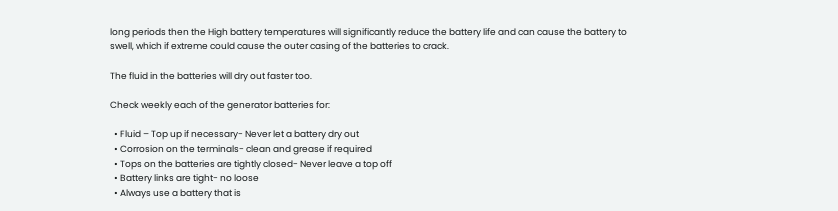long periods then the High battery temperatures will significantly reduce the battery life and can cause the battery to swell, which if extreme could cause the outer casing of the batteries to crack.

The fluid in the batteries will dry out faster too.

Check weekly each of the generator batteries for:

  • Fluid – Top up if necessary- Never let a battery dry out
  • Corrosion on the terminals- clean and grease if required
  • Tops on the batteries are tightly closed- Never leave a top off
  • Battery links are tight- no loose
  • Always use a battery that is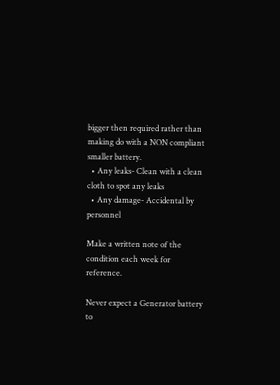bigger then required rather than making do with a NON compliant smaller battery.
  • Any leaks- Clean with a clean cloth to spot any leaks
  • Any damage- Accidental by personnel

Make a written note of the condition each week for reference.

Never expect a Generator battery to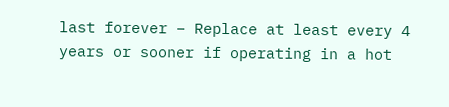last forever – Replace at least every 4 years or sooner if operating in a hot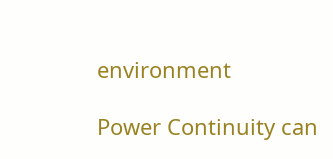environment

Power Continuity can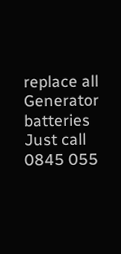replace all Generator batteries
Just call 0845 055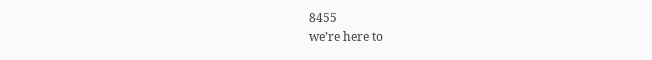8455
we’re here to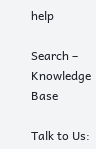help

Search – Knowledge Base

Talk to Us: